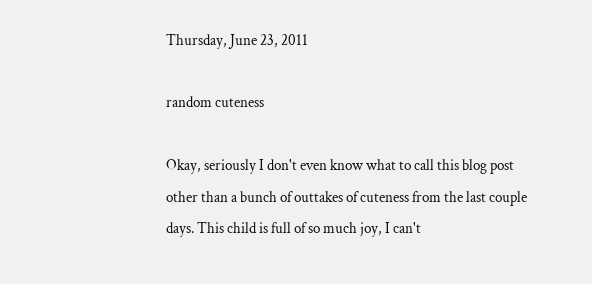Thursday, June 23, 2011

random cuteness

Okay, seriously I don't even know what to call this blog post other than a bunch of outtakes of cuteness from the last couple days. This child is full of so much joy, I can't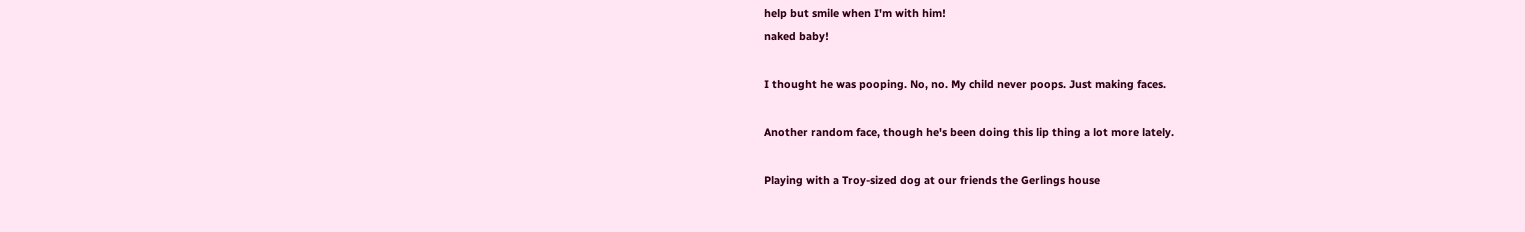help but smile when I'm with him!
naked baby!

I thought he was pooping. No, no. My child never poops. Just making faces.

Another random face, though he's been doing this lip thing a lot more lately.

Playing with a Troy-sized dog at our friends the Gerlings house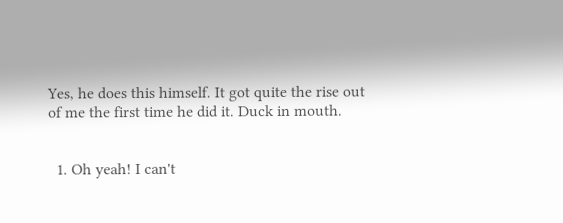Yes, he does this himself. It got quite the rise out of me the first time he did it. Duck in mouth.


  1. Oh yeah! I can't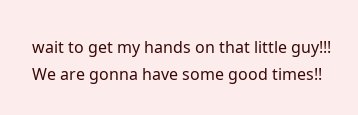wait to get my hands on that little guy!!! We are gonna have some good times!!